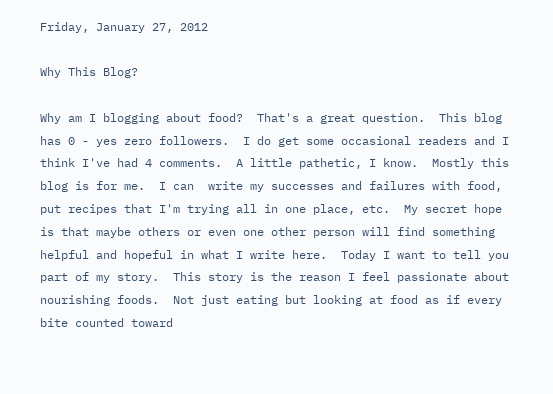Friday, January 27, 2012

Why This Blog?

Why am I blogging about food?  That's a great question.  This blog has 0 - yes zero followers.  I do get some occasional readers and I think I've had 4 comments.  A little pathetic, I know.  Mostly this blog is for me.  I can  write my successes and failures with food, put recipes that I'm trying all in one place, etc.  My secret hope is that maybe others or even one other person will find something helpful and hopeful in what I write here.  Today I want to tell you part of my story.  This story is the reason I feel passionate about nourishing foods.  Not just eating but looking at food as if every bite counted toward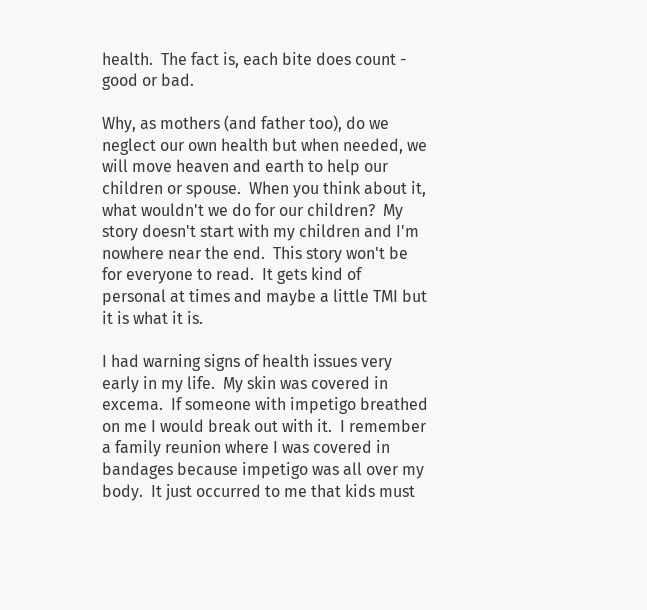health.  The fact is, each bite does count - good or bad.

Why, as mothers (and father too), do we neglect our own health but when needed, we will move heaven and earth to help our children or spouse.  When you think about it, what wouldn't we do for our children?  My story doesn't start with my children and I'm nowhere near the end.  This story won't be for everyone to read.  It gets kind of personal at times and maybe a little TMI but it is what it is.

I had warning signs of health issues very early in my life.  My skin was covered in excema.  If someone with impetigo breathed on me I would break out with it.  I remember a family reunion where I was covered in bandages because impetigo was all over my body.  It just occurred to me that kids must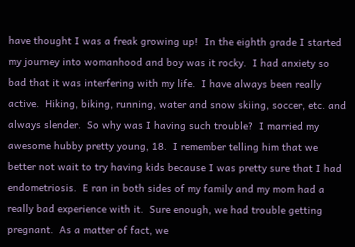have thought I was a freak growing up!  In the eighth grade I started my journey into womanhood and boy was it rocky.  I had anxiety so bad that it was interfering with my life.  I have always been really active.  Hiking, biking, running, water and snow skiing, soccer, etc. and always slender.  So why was I having such trouble?  I married my awesome hubby pretty young, 18.  I remember telling him that we better not wait to try having kids because I was pretty sure that I had endometriosis.  E ran in both sides of my family and my mom had a really bad experience with it.  Sure enough, we had trouble getting pregnant.  As a matter of fact, we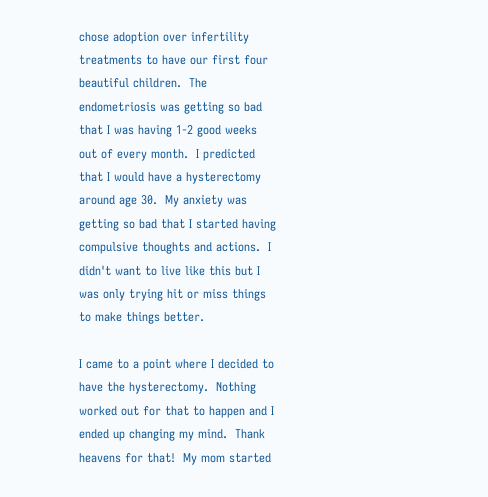chose adoption over infertility treatments to have our first four beautiful children.  The endometriosis was getting so bad that I was having 1-2 good weeks out of every month.  I predicted that I would have a hysterectomy around age 30.  My anxiety was getting so bad that I started having compulsive thoughts and actions.  I didn't want to live like this but I was only trying hit or miss things to make things better.

I came to a point where I decided to have the hysterectomy.  Nothing worked out for that to happen and I ended up changing my mind.  Thank heavens for that!  My mom started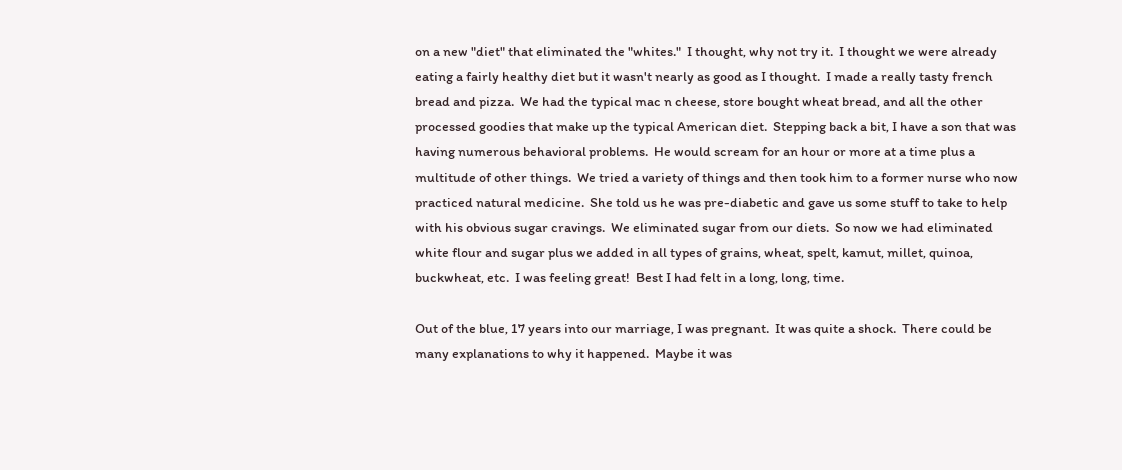on a new "diet" that eliminated the "whites."  I thought, why not try it.  I thought we were already eating a fairly healthy diet but it wasn't nearly as good as I thought.  I made a really tasty french bread and pizza.  We had the typical mac n cheese, store bought wheat bread, and all the other processed goodies that make up the typical American diet.  Stepping back a bit, I have a son that was having numerous behavioral problems.  He would scream for an hour or more at a time plus a multitude of other things.  We tried a variety of things and then took him to a former nurse who now practiced natural medicine.  She told us he was pre-diabetic and gave us some stuff to take to help with his obvious sugar cravings.  We eliminated sugar from our diets.  So now we had eliminated white flour and sugar plus we added in all types of grains, wheat, spelt, kamut, millet, quinoa, buckwheat, etc.  I was feeling great!  Best I had felt in a long, long, time.

Out of the blue, 17 years into our marriage, I was pregnant.  It was quite a shock.  There could be many explanations to why it happened.  Maybe it was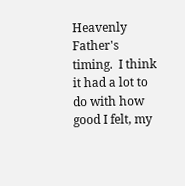Heavenly Father's timing.  I think it had a lot to do with how good I felt, my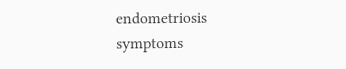endometriosis symptoms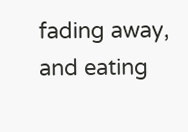fading away, and eating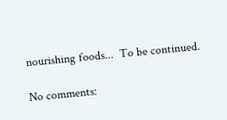nourishing foods...  To be continued.

No comments: